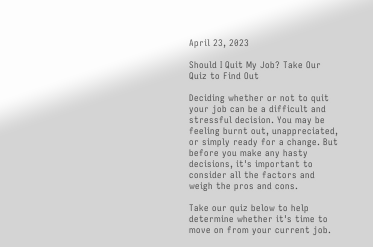April 23, 2023

Should I Quit My Job? Take Our Quiz to Find Out

Deciding whether or not to quit your job can be a difficult and stressful decision. You may be feeling burnt out, unappreciated, or simply ready for a change. But before you make any hasty decisions, it's important to consider all the factors and weigh the pros and cons.

Take our quiz below to help determine whether it's time to move on from your current job.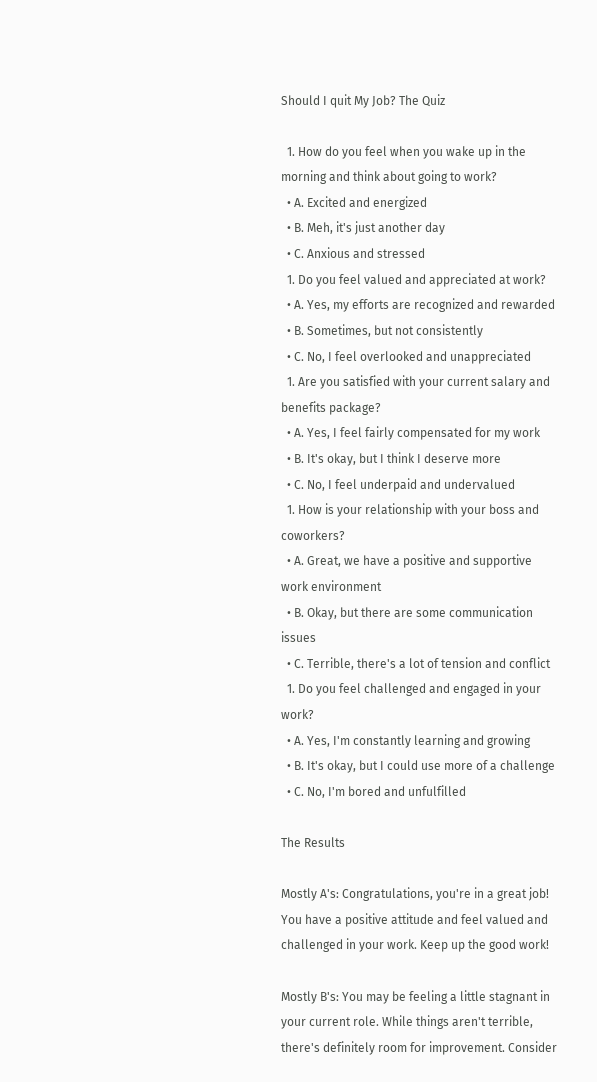Should I quit My Job? The Quiz

  1. How do you feel when you wake up in the morning and think about going to work?
  • A. Excited and energized
  • B. Meh, it's just another day
  • C. Anxious and stressed
  1. Do you feel valued and appreciated at work?
  • A. Yes, my efforts are recognized and rewarded
  • B. Sometimes, but not consistently
  • C. No, I feel overlooked and unappreciated
  1. Are you satisfied with your current salary and benefits package?
  • A. Yes, I feel fairly compensated for my work
  • B. It's okay, but I think I deserve more
  • C. No, I feel underpaid and undervalued
  1. How is your relationship with your boss and coworkers?
  • A. Great, we have a positive and supportive work environment
  • B. Okay, but there are some communication issues
  • C. Terrible, there's a lot of tension and conflict
  1. Do you feel challenged and engaged in your work?
  • A. Yes, I'm constantly learning and growing
  • B. It's okay, but I could use more of a challenge
  • C. No, I'm bored and unfulfilled

The Results

Mostly A's: Congratulations, you're in a great job! You have a positive attitude and feel valued and challenged in your work. Keep up the good work!

Mostly B's: You may be feeling a little stagnant in your current role. While things aren't terrible, there's definitely room for improvement. Consider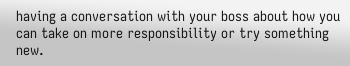having a conversation with your boss about how you can take on more responsibility or try something new.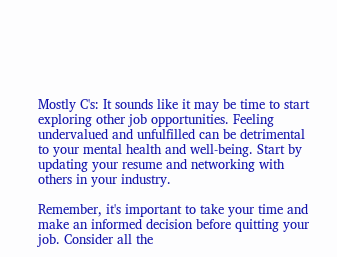Mostly C's: It sounds like it may be time to start exploring other job opportunities. Feeling undervalued and unfulfilled can be detrimental to your mental health and well-being. Start by updating your resume and networking with others in your industry.

Remember, it's important to take your time and make an informed decision before quitting your job. Consider all the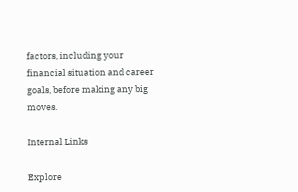factors, including your financial situation and career goals, before making any big moves.

Internal Links

Explore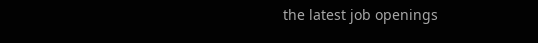the latest job openings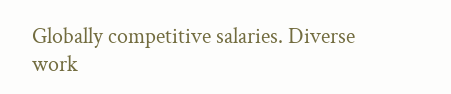Globally competitive salaries. Diverse work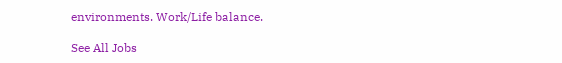environments. Work/Life balance.

See All Jobs